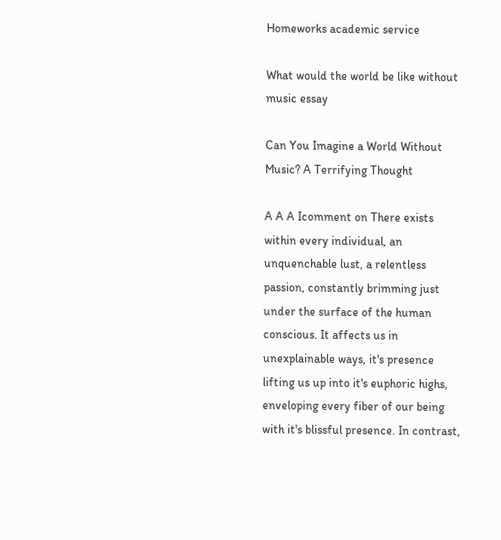Homeworks academic service

What would the world be like without music essay

Can You Imagine a World Without Music? A Terrifying Thought

A A A Icomment on There exists within every individual, an unquenchable lust, a relentless passion, constantly brimming just under the surface of the human conscious. It affects us in unexplainable ways, it's presence lifting us up into it's euphoric highs, enveloping every fiber of our being with it's blissful presence. In contrast,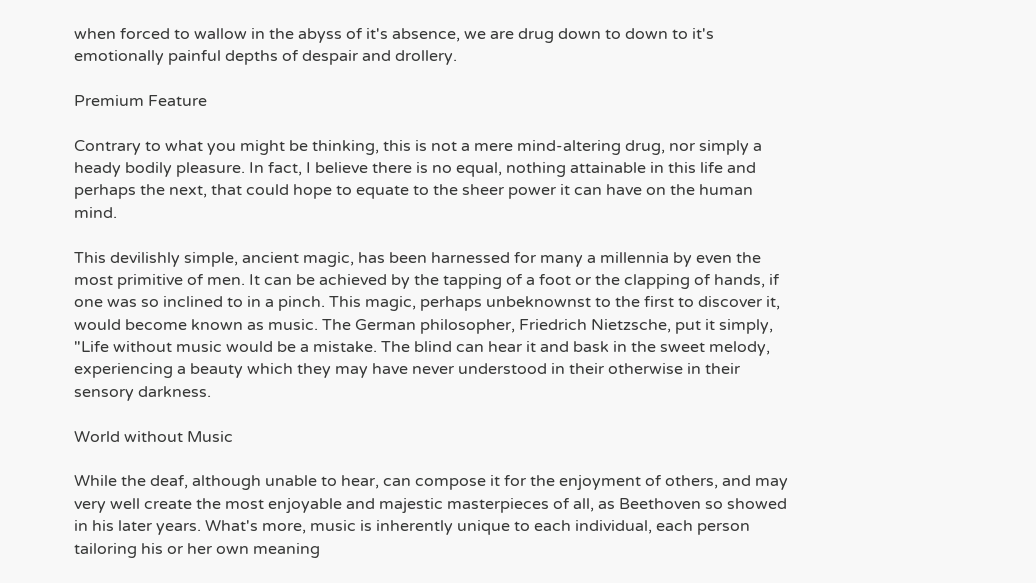when forced to wallow in the abyss of it's absence, we are drug down to down to it's emotionally painful depths of despair and drollery.

Premium Feature

Contrary to what you might be thinking, this is not a mere mind-altering drug, nor simply a heady bodily pleasure. In fact, I believe there is no equal, nothing attainable in this life and perhaps the next, that could hope to equate to the sheer power it can have on the human mind.

This devilishly simple, ancient magic, has been harnessed for many a millennia by even the most primitive of men. It can be achieved by the tapping of a foot or the clapping of hands, if one was so inclined to in a pinch. This magic, perhaps unbeknownst to the first to discover it, would become known as music. The German philosopher, Friedrich Nietzsche, put it simply, "Life without music would be a mistake. The blind can hear it and bask in the sweet melody, experiencing a beauty which they may have never understood in their otherwise in their sensory darkness.

World without Music

While the deaf, although unable to hear, can compose it for the enjoyment of others, and may very well create the most enjoyable and majestic masterpieces of all, as Beethoven so showed in his later years. What's more, music is inherently unique to each individual, each person tailoring his or her own meaning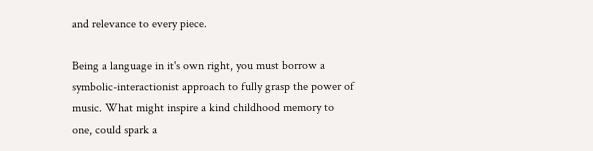and relevance to every piece.

Being a language in it's own right, you must borrow a symbolic-interactionist approach to fully grasp the power of music. What might inspire a kind childhood memory to one, could spark a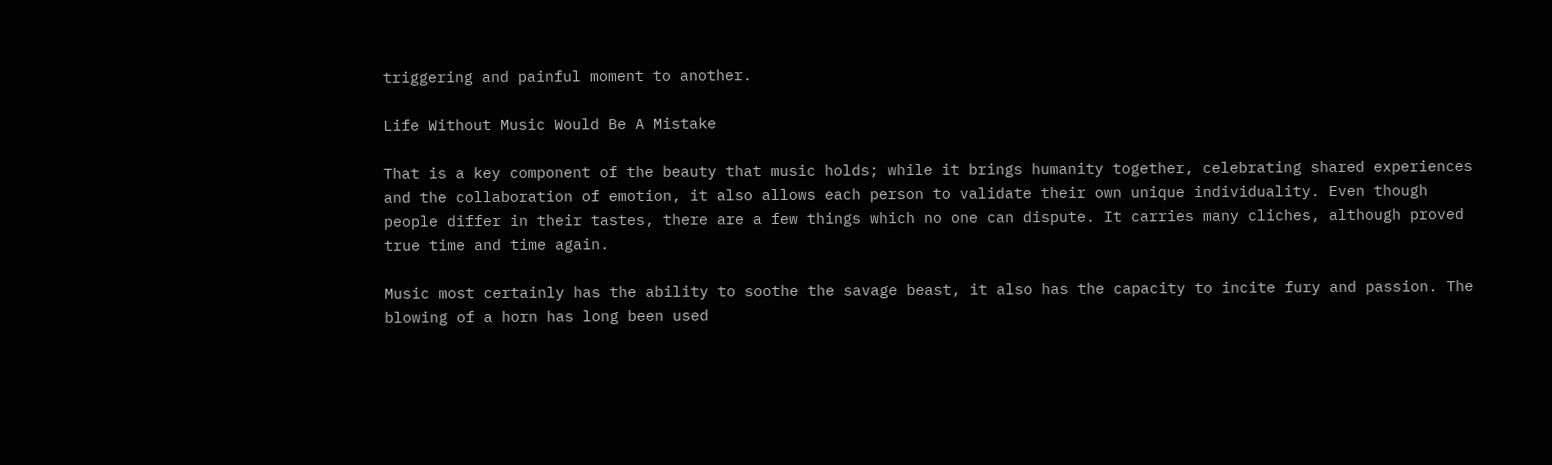triggering and painful moment to another.

Life Without Music Would Be A Mistake

That is a key component of the beauty that music holds; while it brings humanity together, celebrating shared experiences and the collaboration of emotion, it also allows each person to validate their own unique individuality. Even though people differ in their tastes, there are a few things which no one can dispute. It carries many cliches, although proved true time and time again.

Music most certainly has the ability to soothe the savage beast, it also has the capacity to incite fury and passion. The blowing of a horn has long been used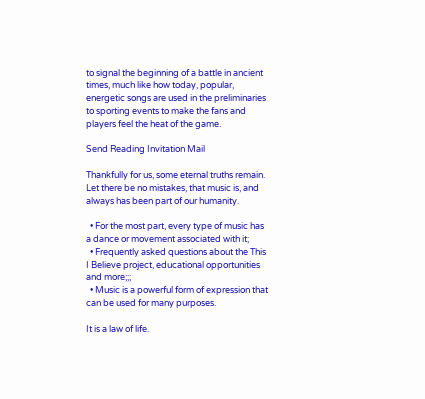to signal the beginning of a battle in ancient times, much like how today, popular, energetic songs are used in the preliminaries to sporting events to make the fans and players feel the heat of the game.

Send Reading Invitation Mail

Thankfully for us, some eternal truths remain. Let there be no mistakes, that music is, and always has been part of our humanity.

  • For the most part, every type of music has a dance or movement associated with it;
  • Frequently asked questions about the This I Believe project, educational opportunities and more;;;
  • Music is a powerful form of expression that can be used for many purposes.

It is a law of life.